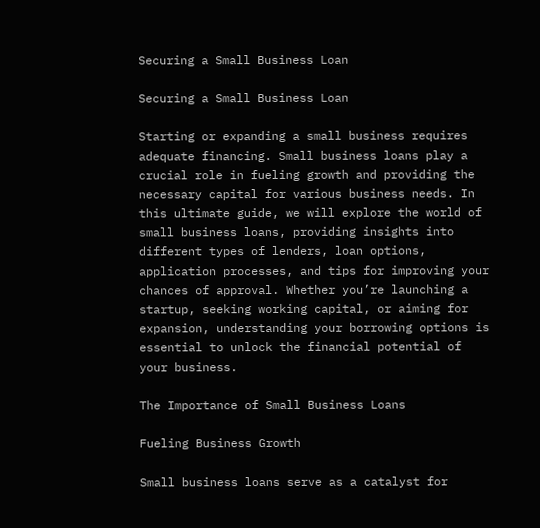Securing a Small Business Loan

Securing a Small Business Loan

Starting or expanding a small business requires adequate financing. Small business loans play a crucial role in fueling growth and providing the necessary capital for various business needs. In this ultimate guide, we will explore the world of small business loans, providing insights into different types of lenders, loan options, application processes, and tips for improving your chances of approval. Whether you’re launching a startup, seeking working capital, or aiming for expansion, understanding your borrowing options is essential to unlock the financial potential of your business.

The Importance of Small Business Loans

Fueling Business Growth

Small business loans serve as a catalyst for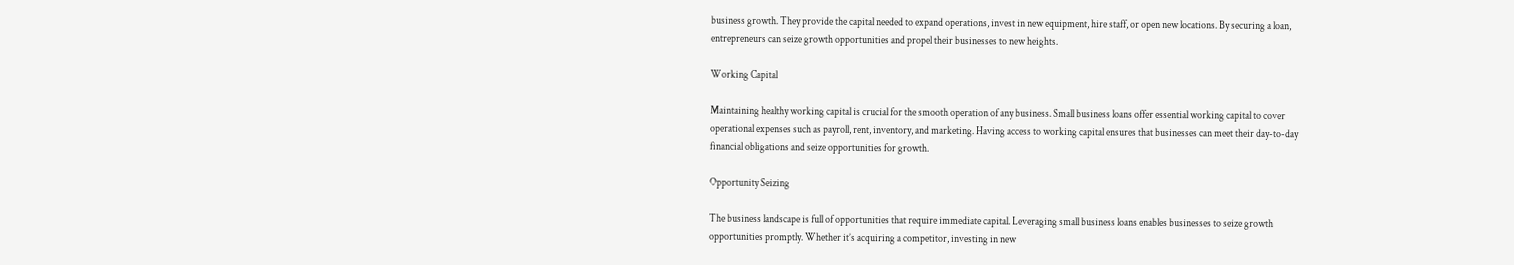business growth. They provide the capital needed to expand operations, invest in new equipment, hire staff, or open new locations. By securing a loan, entrepreneurs can seize growth opportunities and propel their businesses to new heights.

Working Capital

Maintaining healthy working capital is crucial for the smooth operation of any business. Small business loans offer essential working capital to cover operational expenses such as payroll, rent, inventory, and marketing. Having access to working capital ensures that businesses can meet their day-to-day financial obligations and seize opportunities for growth.

Opportunity Seizing

The business landscape is full of opportunities that require immediate capital. Leveraging small business loans enables businesses to seize growth opportunities promptly. Whether it’s acquiring a competitor, investing in new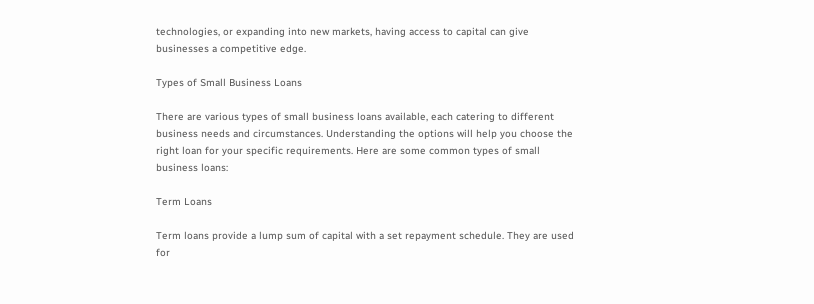technologies, or expanding into new markets, having access to capital can give businesses a competitive edge.

Types of Small Business Loans

There are various types of small business loans available, each catering to different business needs and circumstances. Understanding the options will help you choose the right loan for your specific requirements. Here are some common types of small business loans:

Term Loans

Term loans provide a lump sum of capital with a set repayment schedule. They are used for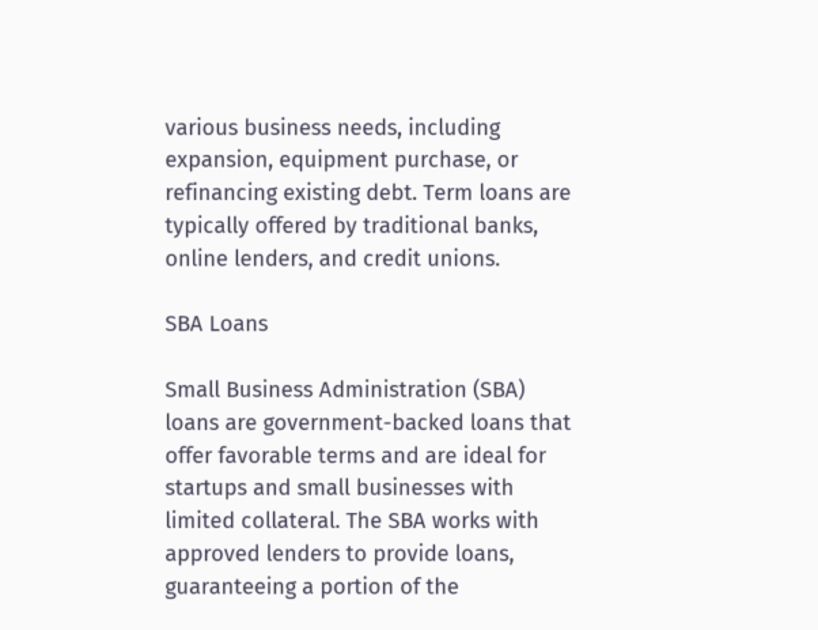various business needs, including expansion, equipment purchase, or refinancing existing debt. Term loans are typically offered by traditional banks, online lenders, and credit unions.

SBA Loans

Small Business Administration (SBA) loans are government-backed loans that offer favorable terms and are ideal for startups and small businesses with limited collateral. The SBA works with approved lenders to provide loans, guaranteeing a portion of the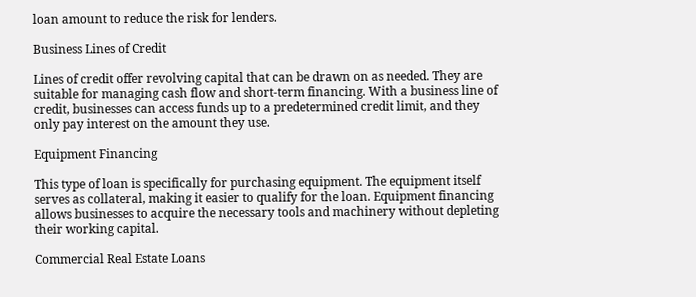loan amount to reduce the risk for lenders.

Business Lines of Credit

Lines of credit offer revolving capital that can be drawn on as needed. They are suitable for managing cash flow and short-term financing. With a business line of credit, businesses can access funds up to a predetermined credit limit, and they only pay interest on the amount they use.

Equipment Financing

This type of loan is specifically for purchasing equipment. The equipment itself serves as collateral, making it easier to qualify for the loan. Equipment financing allows businesses to acquire the necessary tools and machinery without depleting their working capital.

Commercial Real Estate Loans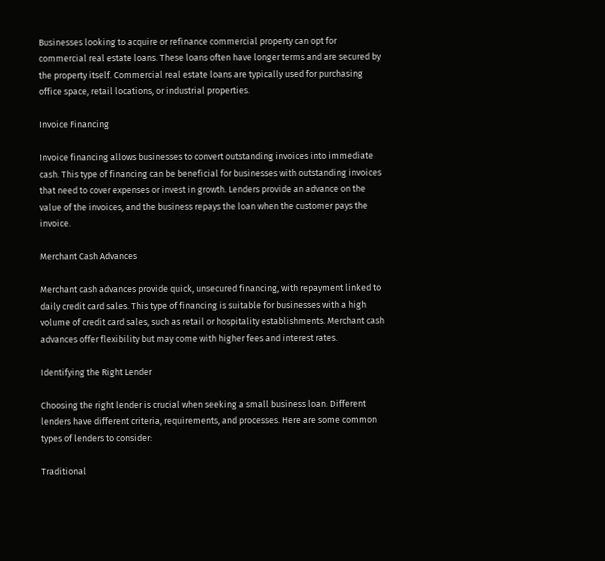Businesses looking to acquire or refinance commercial property can opt for commercial real estate loans. These loans often have longer terms and are secured by the property itself. Commercial real estate loans are typically used for purchasing office space, retail locations, or industrial properties.

Invoice Financing

Invoice financing allows businesses to convert outstanding invoices into immediate cash. This type of financing can be beneficial for businesses with outstanding invoices that need to cover expenses or invest in growth. Lenders provide an advance on the value of the invoices, and the business repays the loan when the customer pays the invoice.

Merchant Cash Advances

Merchant cash advances provide quick, unsecured financing, with repayment linked to daily credit card sales. This type of financing is suitable for businesses with a high volume of credit card sales, such as retail or hospitality establishments. Merchant cash advances offer flexibility but may come with higher fees and interest rates.

Identifying the Right Lender

Choosing the right lender is crucial when seeking a small business loan. Different lenders have different criteria, requirements, and processes. Here are some common types of lenders to consider:

Traditional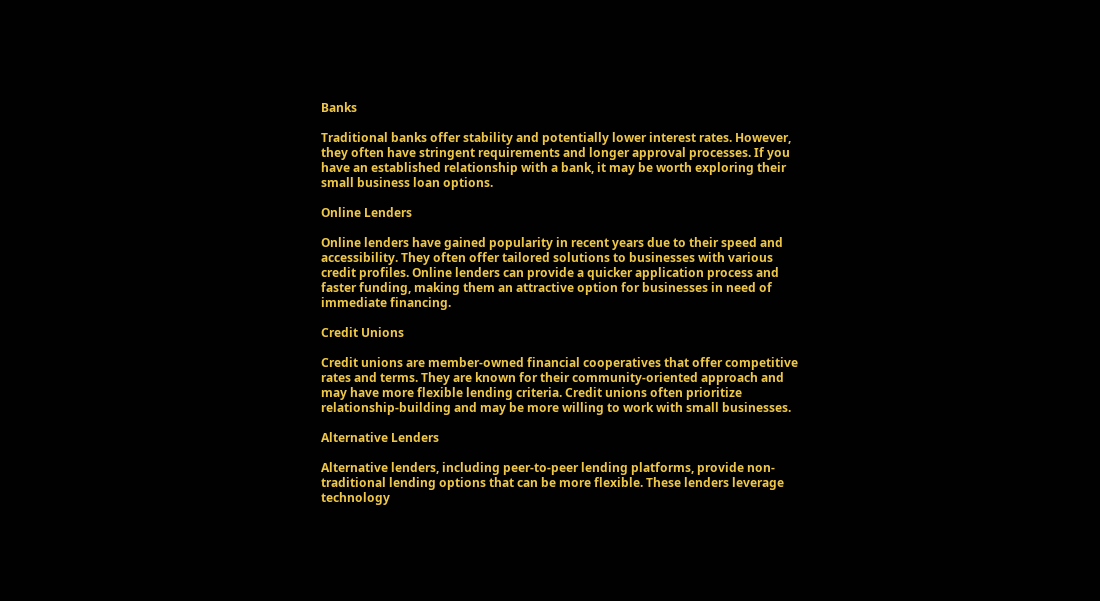Banks

Traditional banks offer stability and potentially lower interest rates. However, they often have stringent requirements and longer approval processes. If you have an established relationship with a bank, it may be worth exploring their small business loan options.

Online Lenders

Online lenders have gained popularity in recent years due to their speed and accessibility. They often offer tailored solutions to businesses with various credit profiles. Online lenders can provide a quicker application process and faster funding, making them an attractive option for businesses in need of immediate financing.

Credit Unions

Credit unions are member-owned financial cooperatives that offer competitive rates and terms. They are known for their community-oriented approach and may have more flexible lending criteria. Credit unions often prioritize relationship-building and may be more willing to work with small businesses.

Alternative Lenders

Alternative lenders, including peer-to-peer lending platforms, provide non-traditional lending options that can be more flexible. These lenders leverage technology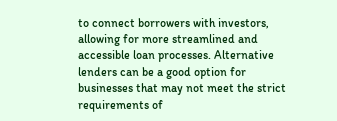to connect borrowers with investors, allowing for more streamlined and accessible loan processes. Alternative lenders can be a good option for businesses that may not meet the strict requirements of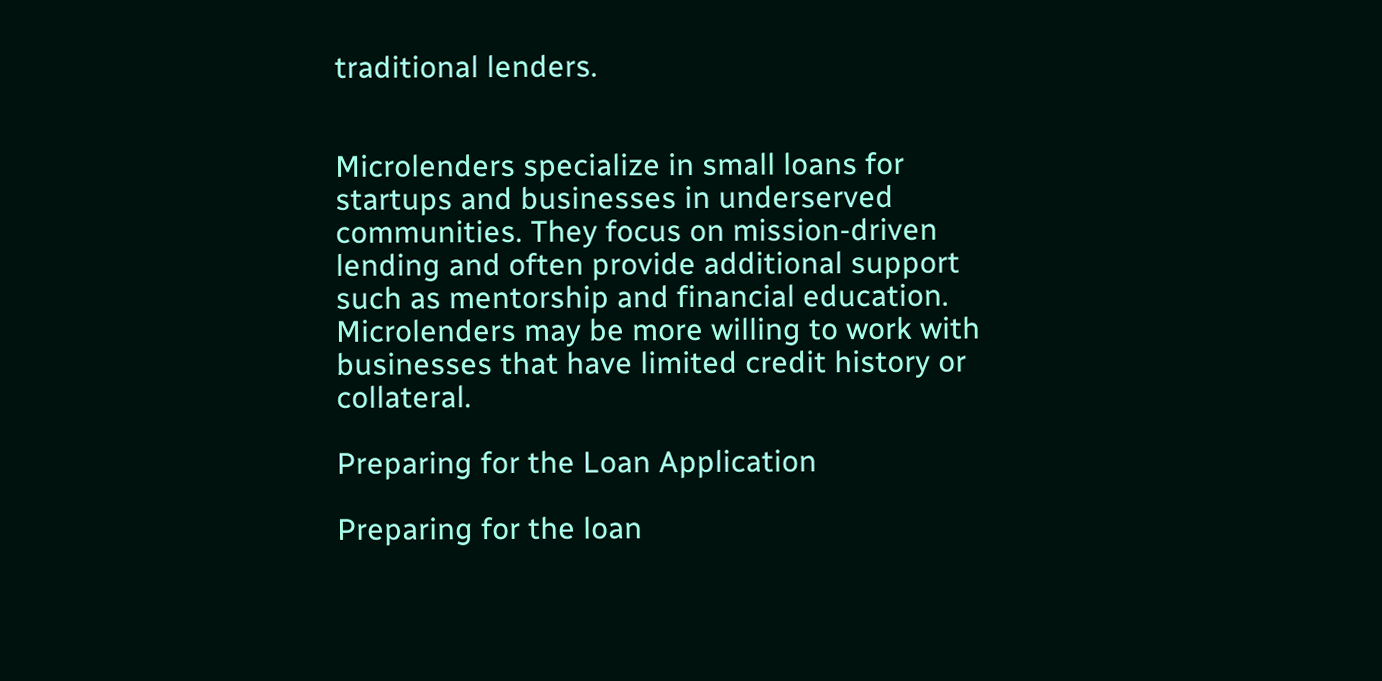traditional lenders.


Microlenders specialize in small loans for startups and businesses in underserved communities. They focus on mission-driven lending and often provide additional support such as mentorship and financial education. Microlenders may be more willing to work with businesses that have limited credit history or collateral.

Preparing for the Loan Application

Preparing for the loan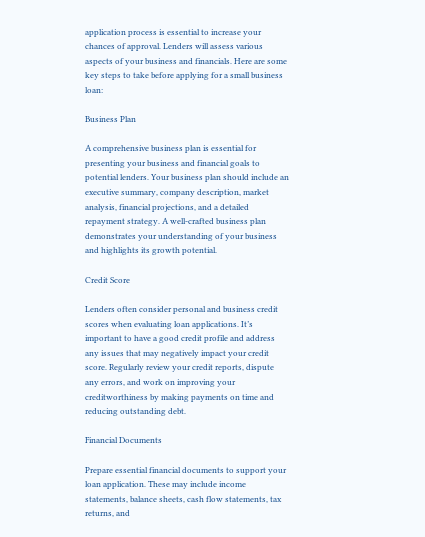application process is essential to increase your chances of approval. Lenders will assess various aspects of your business and financials. Here are some key steps to take before applying for a small business loan:

Business Plan

A comprehensive business plan is essential for presenting your business and financial goals to potential lenders. Your business plan should include an executive summary, company description, market analysis, financial projections, and a detailed repayment strategy. A well-crafted business plan demonstrates your understanding of your business and highlights its growth potential.

Credit Score

Lenders often consider personal and business credit scores when evaluating loan applications. It’s important to have a good credit profile and address any issues that may negatively impact your credit score. Regularly review your credit reports, dispute any errors, and work on improving your creditworthiness by making payments on time and reducing outstanding debt.

Financial Documents

Prepare essential financial documents to support your loan application. These may include income statements, balance sheets, cash flow statements, tax returns, and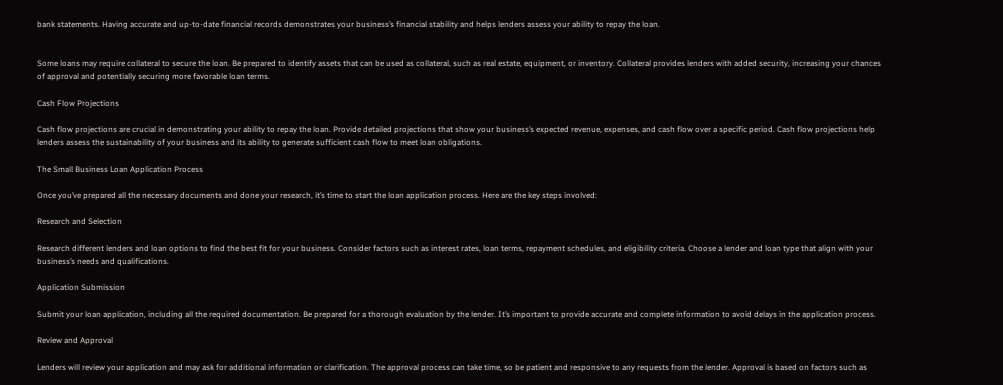bank statements. Having accurate and up-to-date financial records demonstrates your business’s financial stability and helps lenders assess your ability to repay the loan.


Some loans may require collateral to secure the loan. Be prepared to identify assets that can be used as collateral, such as real estate, equipment, or inventory. Collateral provides lenders with added security, increasing your chances of approval and potentially securing more favorable loan terms.

Cash Flow Projections

Cash flow projections are crucial in demonstrating your ability to repay the loan. Provide detailed projections that show your business’s expected revenue, expenses, and cash flow over a specific period. Cash flow projections help lenders assess the sustainability of your business and its ability to generate sufficient cash flow to meet loan obligations.

The Small Business Loan Application Process

Once you’ve prepared all the necessary documents and done your research, it’s time to start the loan application process. Here are the key steps involved:

Research and Selection

Research different lenders and loan options to find the best fit for your business. Consider factors such as interest rates, loan terms, repayment schedules, and eligibility criteria. Choose a lender and loan type that align with your business’s needs and qualifications.

Application Submission

Submit your loan application, including all the required documentation. Be prepared for a thorough evaluation by the lender. It’s important to provide accurate and complete information to avoid delays in the application process.

Review and Approval

Lenders will review your application and may ask for additional information or clarification. The approval process can take time, so be patient and responsive to any requests from the lender. Approval is based on factors such as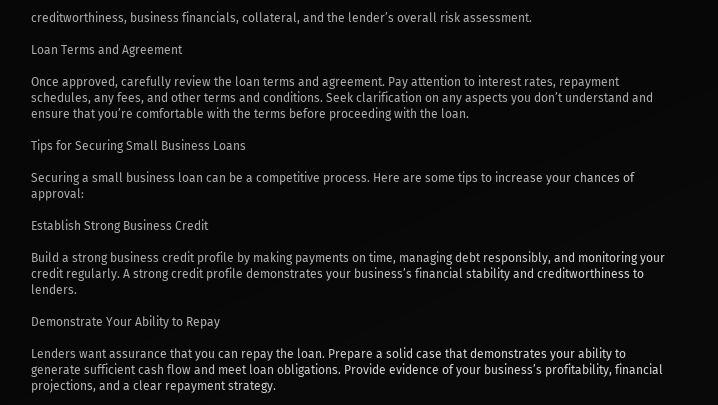creditworthiness, business financials, collateral, and the lender’s overall risk assessment.

Loan Terms and Agreement

Once approved, carefully review the loan terms and agreement. Pay attention to interest rates, repayment schedules, any fees, and other terms and conditions. Seek clarification on any aspects you don’t understand and ensure that you’re comfortable with the terms before proceeding with the loan.

Tips for Securing Small Business Loans

Securing a small business loan can be a competitive process. Here are some tips to increase your chances of approval:

Establish Strong Business Credit

Build a strong business credit profile by making payments on time, managing debt responsibly, and monitoring your credit regularly. A strong credit profile demonstrates your business’s financial stability and creditworthiness to lenders.

Demonstrate Your Ability to Repay

Lenders want assurance that you can repay the loan. Prepare a solid case that demonstrates your ability to generate sufficient cash flow and meet loan obligations. Provide evidence of your business’s profitability, financial projections, and a clear repayment strategy.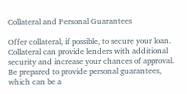Collateral and Personal Guarantees

Offer collateral, if possible, to secure your loan. Collateral can provide lenders with additional security and increase your chances of approval. Be prepared to provide personal guarantees, which can be a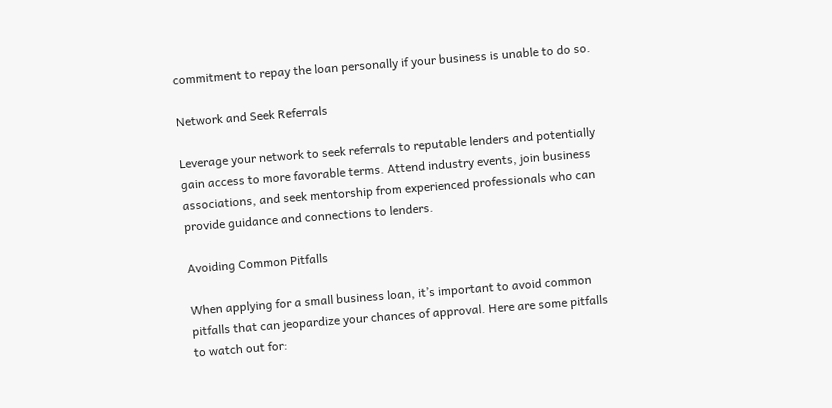commitment to repay the loan personally if your business is unable to do so.

Network and Seek Referrals

Leverage your network to seek referrals to reputable lenders and potentially gain access to more favorable terms. Attend industry events, join business associations, and seek mentorship from experienced professionals who can provide guidance and connections to lenders.

Avoiding Common Pitfalls

When applying for a small business loan, it’s important to avoid common pitfalls that can jeopardize your chances of approval. Here are some pitfalls to watch out for: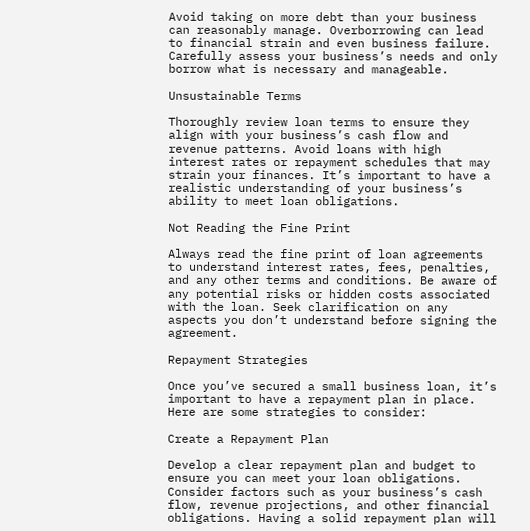Avoid taking on more debt than your business can reasonably manage. Overborrowing can lead to financial strain and even business failure. Carefully assess your business’s needs and only borrow what is necessary and manageable.

Unsustainable Terms

Thoroughly review loan terms to ensure they align with your business’s cash flow and revenue patterns. Avoid loans with high interest rates or repayment schedules that may strain your finances. It’s important to have a realistic understanding of your business’s ability to meet loan obligations.

Not Reading the Fine Print

Always read the fine print of loan agreements to understand interest rates, fees, penalties, and any other terms and conditions. Be aware of any potential risks or hidden costs associated with the loan. Seek clarification on any aspects you don’t understand before signing the agreement.

Repayment Strategies

Once you’ve secured a small business loan, it’s important to have a repayment plan in place. Here are some strategies to consider:

Create a Repayment Plan

Develop a clear repayment plan and budget to ensure you can meet your loan obligations. Consider factors such as your business’s cash flow, revenue projections, and other financial obligations. Having a solid repayment plan will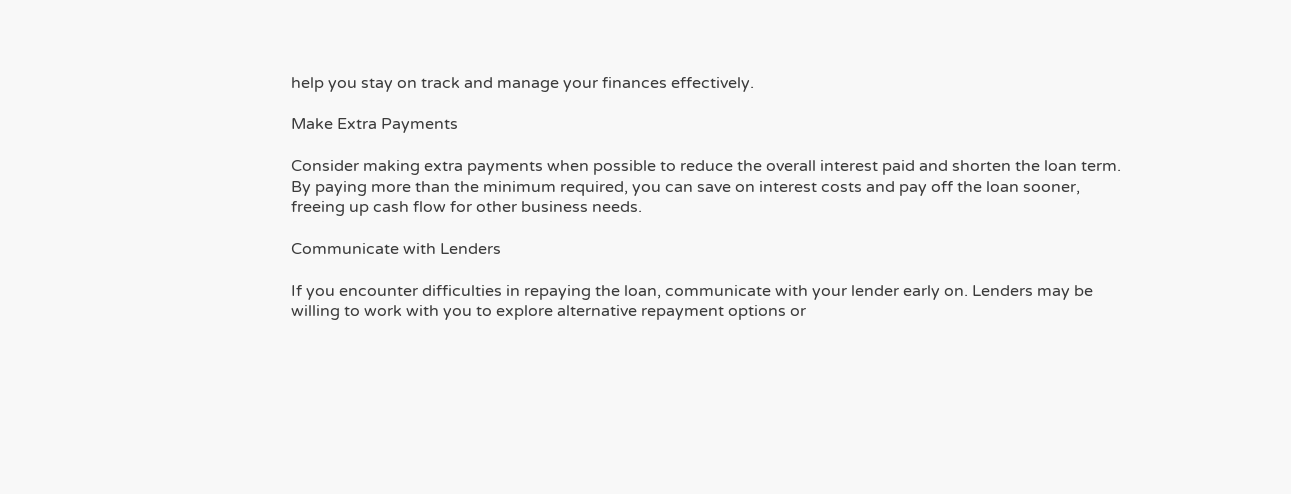help you stay on track and manage your finances effectively.

Make Extra Payments

Consider making extra payments when possible to reduce the overall interest paid and shorten the loan term. By paying more than the minimum required, you can save on interest costs and pay off the loan sooner, freeing up cash flow for other business needs.

Communicate with Lenders

If you encounter difficulties in repaying the loan, communicate with your lender early on. Lenders may be willing to work with you to explore alternative repayment options or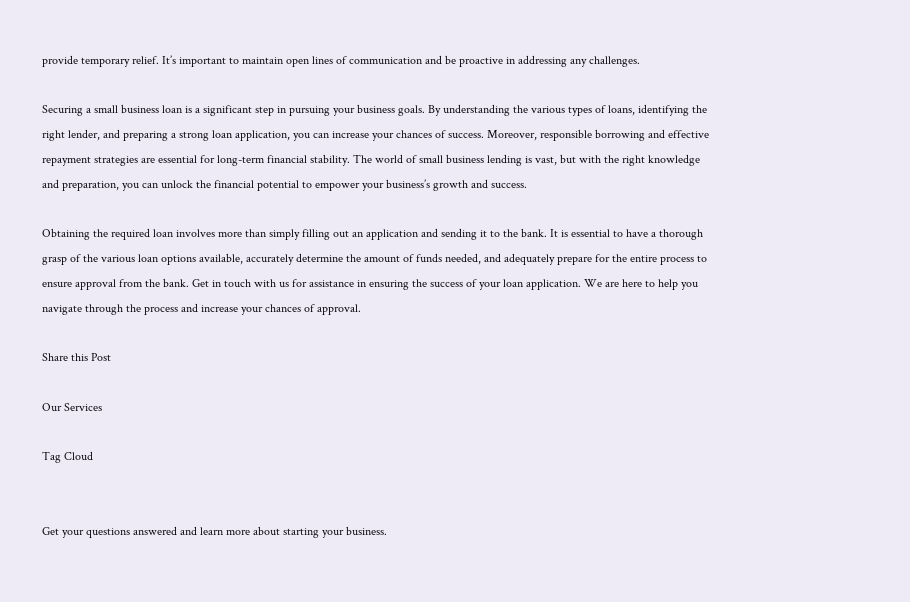provide temporary relief. It’s important to maintain open lines of communication and be proactive in addressing any challenges.

Securing a small business loan is a significant step in pursuing your business goals. By understanding the various types of loans, identifying the right lender, and preparing a strong loan application, you can increase your chances of success. Moreover, responsible borrowing and effective repayment strategies are essential for long-term financial stability. The world of small business lending is vast, but with the right knowledge and preparation, you can unlock the financial potential to empower your business’s growth and success.

Obtaining the required loan involves more than simply filling out an application and sending it to the bank. It is essential to have a thorough grasp of the various loan options available, accurately determine the amount of funds needed, and adequately prepare for the entire process to ensure approval from the bank. Get in touch with us for assistance in ensuring the success of your loan application. We are here to help you navigate through the process and increase your chances of approval.

Share this Post

Our Services

Tag Cloud


Get your questions answered and learn more about starting your business.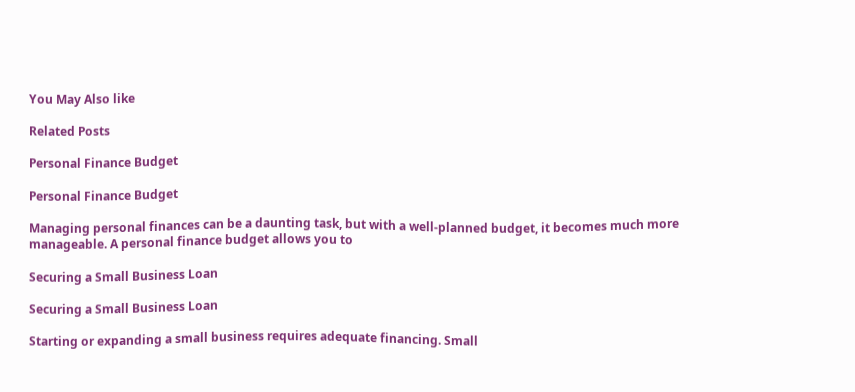You May Also like

Related Posts

Personal Finance Budget

Personal Finance Budget

Managing personal finances can be a daunting task, but with a well-planned budget, it becomes much more manageable. A personal finance budget allows you to

Securing a Small Business Loan

Securing a Small Business Loan

Starting or expanding a small business requires adequate financing. Small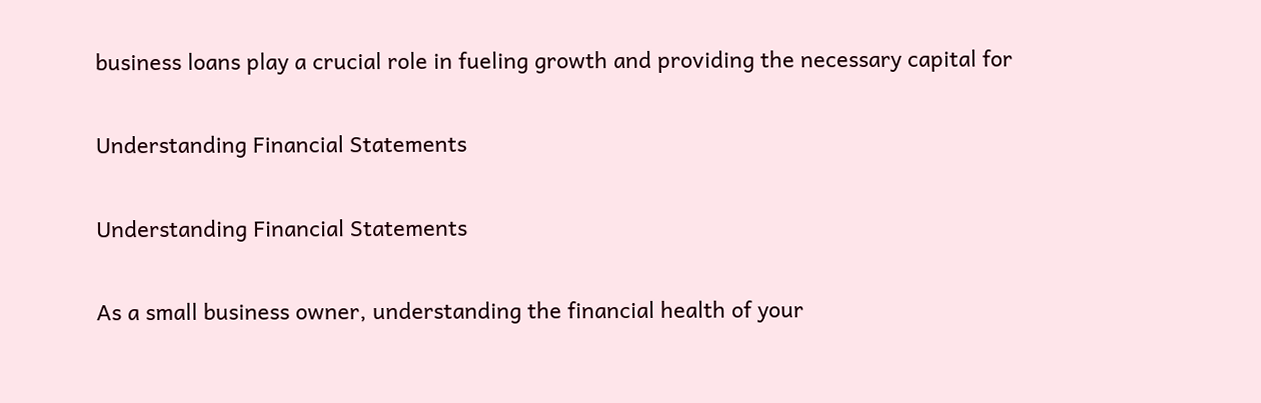business loans play a crucial role in fueling growth and providing the necessary capital for

Understanding Financial Statements

Understanding Financial Statements

As a small business owner, understanding the financial health of your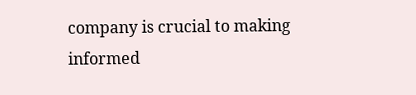company is crucial to making informed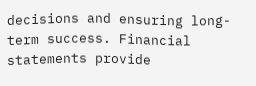decisions and ensuring long-term success. Financial statements provide